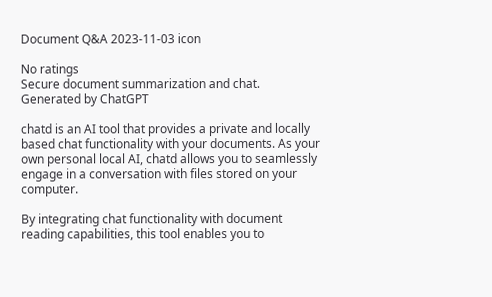Document Q&A 2023-11-03 icon

No ratings
Secure document summarization and chat.
Generated by ChatGPT

chatd is an AI tool that provides a private and locally based chat functionality with your documents. As your own personal local AI, chatd allows you to seamlessly engage in a conversation with files stored on your computer.

By integrating chat functionality with document reading capabilities, this tool enables you to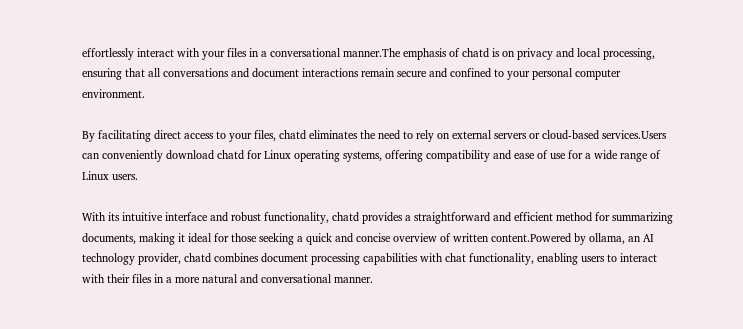effortlessly interact with your files in a conversational manner.The emphasis of chatd is on privacy and local processing, ensuring that all conversations and document interactions remain secure and confined to your personal computer environment.

By facilitating direct access to your files, chatd eliminates the need to rely on external servers or cloud-based services.Users can conveniently download chatd for Linux operating systems, offering compatibility and ease of use for a wide range of Linux users.

With its intuitive interface and robust functionality, chatd provides a straightforward and efficient method for summarizing documents, making it ideal for those seeking a quick and concise overview of written content.Powered by ollama, an AI technology provider, chatd combines document processing capabilities with chat functionality, enabling users to interact with their files in a more natural and conversational manner.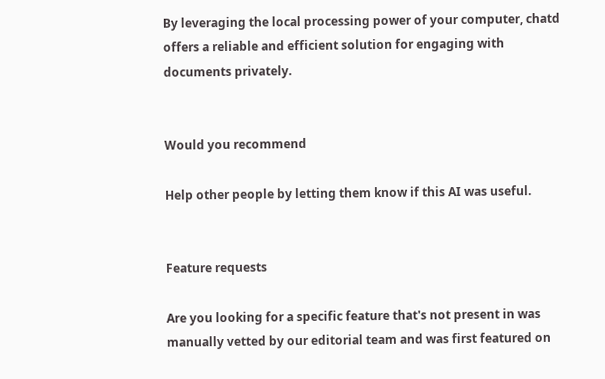By leveraging the local processing power of your computer, chatd offers a reliable and efficient solution for engaging with documents privately.


Would you recommend

Help other people by letting them know if this AI was useful.


Feature requests

Are you looking for a specific feature that's not present in was manually vetted by our editorial team and was first featured on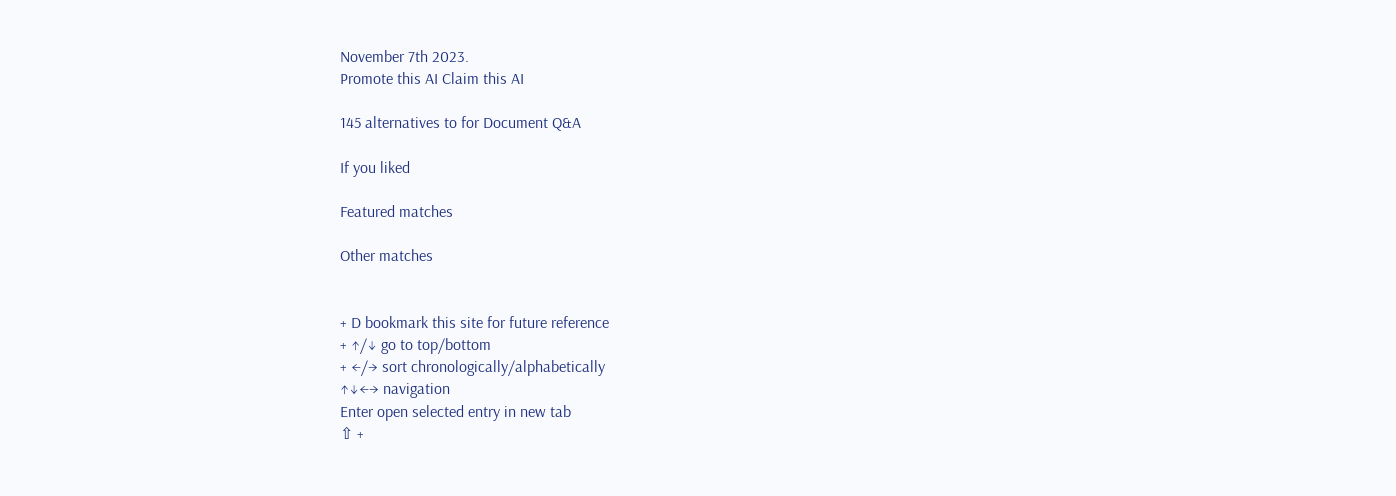November 7th 2023.
Promote this AI Claim this AI

145 alternatives to for Document Q&A

If you liked

Featured matches

Other matches


+ D bookmark this site for future reference
+ ↑/↓ go to top/bottom
+ ←/→ sort chronologically/alphabetically
↑↓←→ navigation
Enter open selected entry in new tab
⇧ +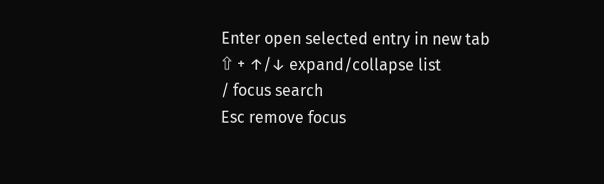Enter open selected entry in new tab
⇧ + ↑/↓ expand/collapse list
/ focus search
Esc remove focus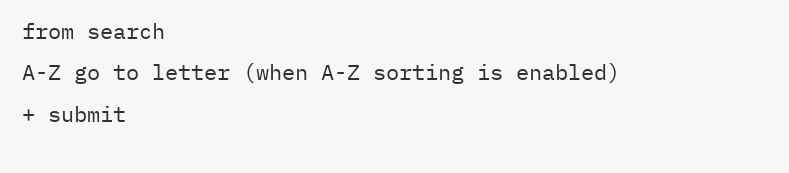from search
A-Z go to letter (when A-Z sorting is enabled)
+ submit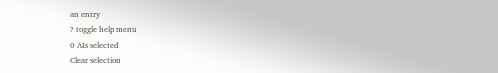an entry
? toggle help menu
0 AIs selected
Clear selection